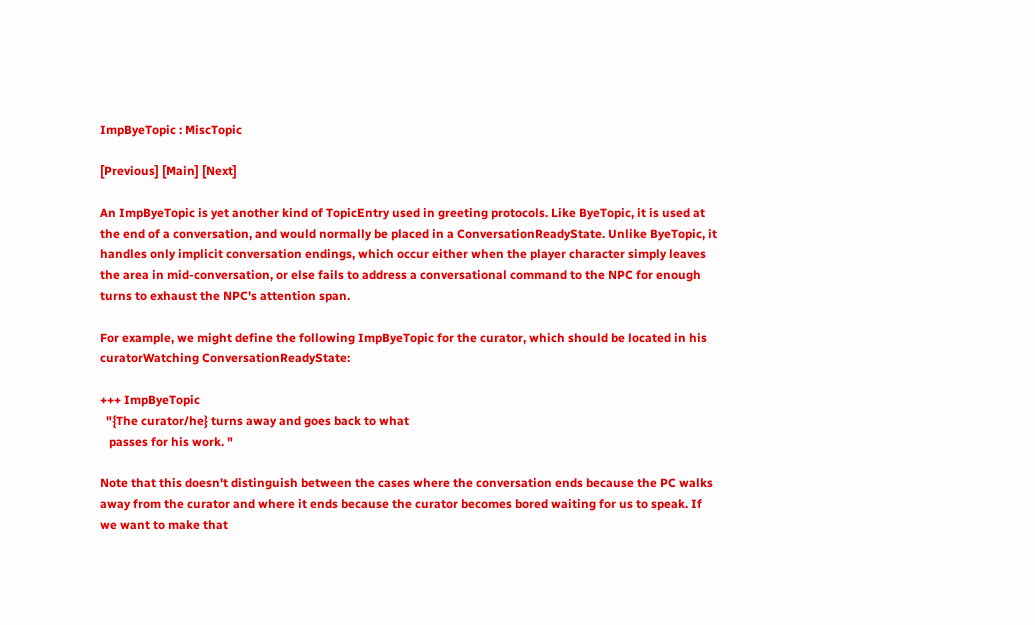ImpByeTopic : MiscTopic

[Previous] [Main] [Next]

An ImpByeTopic is yet another kind of TopicEntry used in greeting protocols. Like ByeTopic, it is used at the end of a conversation, and would normally be placed in a ConversationReadyState. Unlike ByeTopic, it handles only implicit conversation endings, which occur either when the player character simply leaves the area in mid-conversation, or else fails to address a conversational command to the NPC for enough turns to exhaust the NPC's attention span.

For example, we might define the following ImpByeTopic for the curator, which should be located in his curatorWatching ConversationReadyState:

+++ ImpByeTopic
  "{The curator/he} turns away and goes back to what
   passes for his work. "

Note that this doesn't distinguish between the cases where the conversation ends because the PC walks away from the curator and where it ends because the curator becomes bored waiting for us to speak. If we want to make that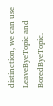distinction, we can use LeaveByeTopic and BoredByeTopic.